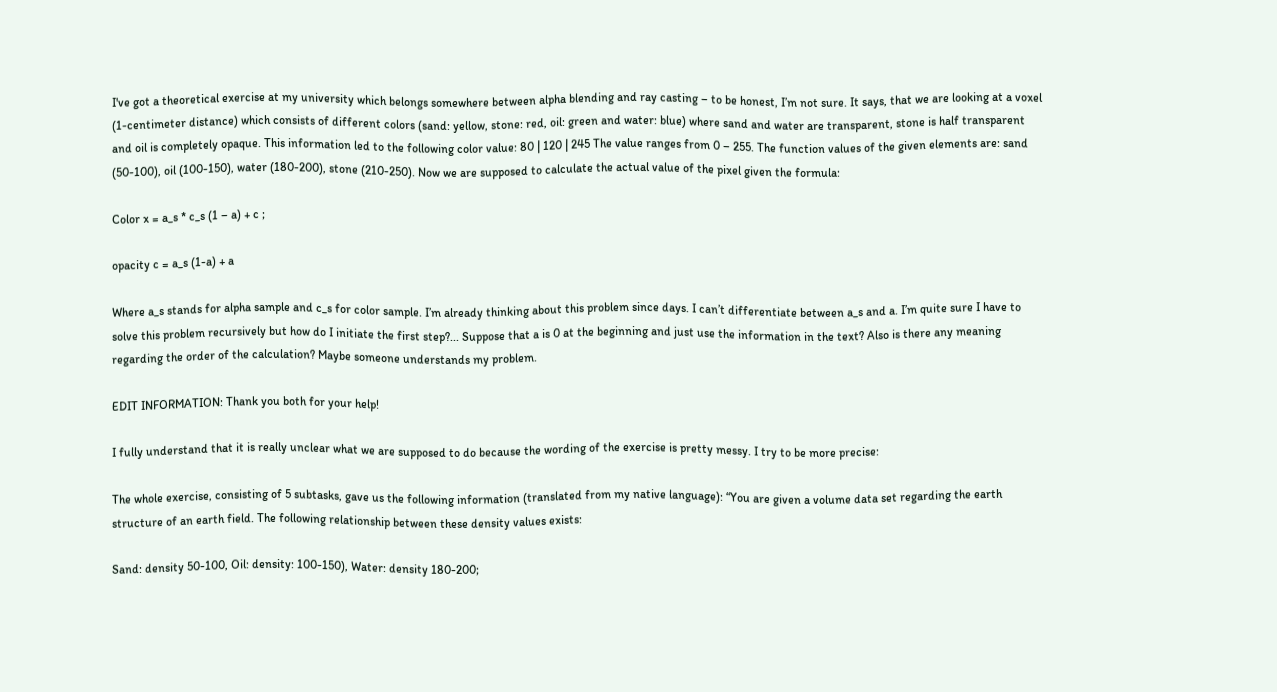I've got a theoretical exercise at my university which belongs somewhere between alpha blending and ray casting – to be honest, I’m not sure. It says, that we are looking at a voxel (1-centimeter distance) which consists of different colors (sand: yellow, stone: red, oil: green and water: blue) where sand and water are transparent, stone is half transparent and oil is completely opaque. This information led to the following color value: 80 | 120 | 245 The value ranges from 0 – 255. The function values of the given elements are: sand (50-100), oil (100-150), water (180-200), stone (210-250). Now we are supposed to calculate the actual value of the pixel given the formula:

Color x = a_s * c_s (1 – a) + c ;

opacity c = a_s (1-a) + a

Where a_s stands for alpha sample and c_s for color sample. I’m already thinking about this problem since days. I can’t differentiate between a_s and a. I’m quite sure I have to solve this problem recursively but how do I initiate the first step?... Suppose that a is 0 at the beginning and just use the information in the text? Also is there any meaning regarding the order of the calculation? Maybe someone understands my problem.

EDIT INFORMATION: Thank you both for your help!

I fully understand that it is really unclear what we are supposed to do because the wording of the exercise is pretty messy. I try to be more precise:

The whole exercise, consisting of 5 subtasks, gave us the following information (translated from my native language): “You are given a volume data set regarding the earth structure of an earth field. The following relationship between these density values exists:

Sand: density 50-100, Oil: density: 100-150), Water: density 180-200;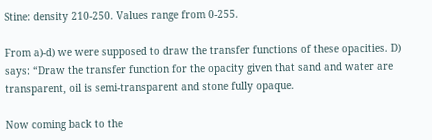Stine: density 210-250. Values range from 0-255.

From a)-d) we were supposed to draw the transfer functions of these opacities. D) says: “Draw the transfer function for the opacity given that sand and water are transparent, oil is semi-transparent and stone fully opaque.

Now coming back to the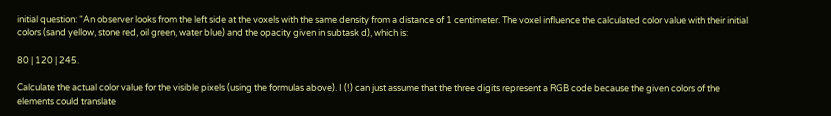initial question: “An observer looks from the left side at the voxels with the same density from a distance of 1 centimeter. The voxel influence the calculated color value with their initial colors (sand yellow, stone red, oil green, water blue) and the opacity given in subtask d), which is:

80 | 120 | 245.

Calculate the actual color value for the visible pixels (using the formulas above). I (!) can just assume that the three digits represent a RGB code because the given colors of the elements could translate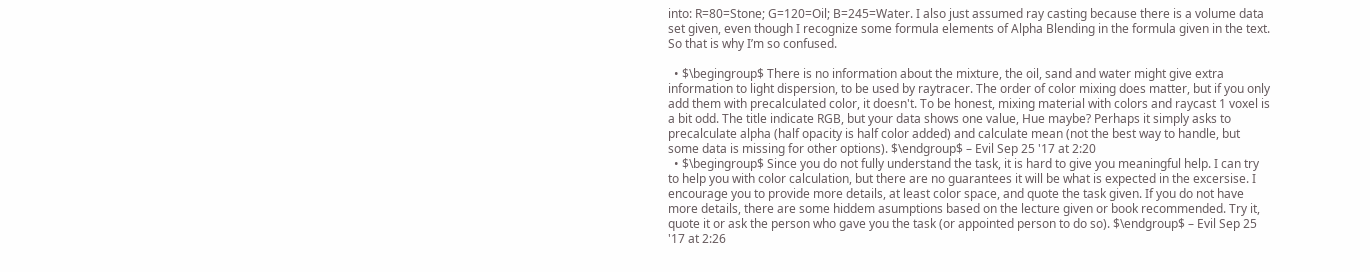into: R=80=Stone; G=120=Oil; B=245=Water. I also just assumed ray casting because there is a volume data set given, even though I recognize some formula elements of Alpha Blending in the formula given in the text. So that is why I’m so confused.

  • $\begingroup$ There is no information about the mixture, the oil, sand and water might give extra information to light dispersion, to be used by raytracer. The order of color mixing does matter, but if you only add them with precalculated color, it doesn't. To be honest, mixing material with colors and raycast 1 voxel is a bit odd. The title indicate RGB, but your data shows one value, Hue maybe? Perhaps it simply asks to precalculate alpha (half opacity is half color added) and calculate mean (not the best way to handle, but some data is missing for other options). $\endgroup$ – Evil Sep 25 '17 at 2:20
  • $\begingroup$ Since you do not fully understand the task, it is hard to give you meaningful help. I can try to help you with color calculation, but there are no guarantees it will be what is expected in the excersise. I encourage you to provide more details, at least color space, and quote the task given. If you do not have more details, there are some hiddem asumptions based on the lecture given or book recommended. Try it, quote it or ask the person who gave you the task (or appointed person to do so). $\endgroup$ – Evil Sep 25 '17 at 2:26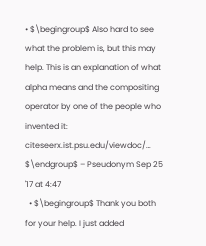• $\begingroup$ Also hard to see what the problem is, but this may help. This is an explanation of what alpha means and the compositing operator by one of the people who invented it: citeseerx.ist.psu.edu/viewdoc/… $\endgroup$ – Pseudonym Sep 25 '17 at 4:47
  • $\begingroup$ Thank you both for your help. I just added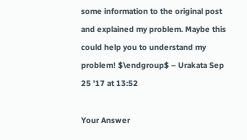some information to the original post and explained my problem. Maybe this could help you to understand my problem! $\endgroup$ – Urakata Sep 25 '17 at 13:52

Your Answer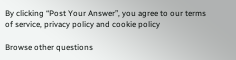By clicking “Post Your Answer”, you agree to our terms of service, privacy policy and cookie policy

Browse other questions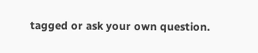tagged or ask your own question.